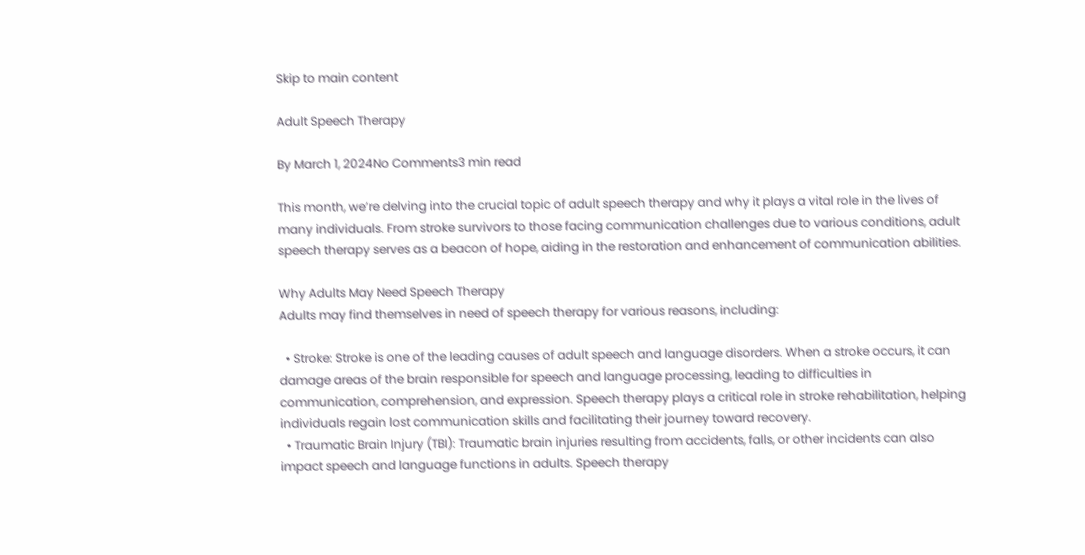Skip to main content

Adult Speech Therapy

By March 1, 2024No Comments3 min read

This month, we’re delving into the crucial topic of adult speech therapy and why it plays a vital role in the lives of many individuals. From stroke survivors to those facing communication challenges due to various conditions, adult speech therapy serves as a beacon of hope, aiding in the restoration and enhancement of communication abilities.

Why Adults May Need Speech Therapy
Adults may find themselves in need of speech therapy for various reasons, including:

  • Stroke: Stroke is one of the leading causes of adult speech and language disorders. When a stroke occurs, it can damage areas of the brain responsible for speech and language processing, leading to difficulties in communication, comprehension, and expression. Speech therapy plays a critical role in stroke rehabilitation, helping individuals regain lost communication skills and facilitating their journey toward recovery.
  • Traumatic Brain Injury (TBI): Traumatic brain injuries resulting from accidents, falls, or other incidents can also impact speech and language functions in adults. Speech therapy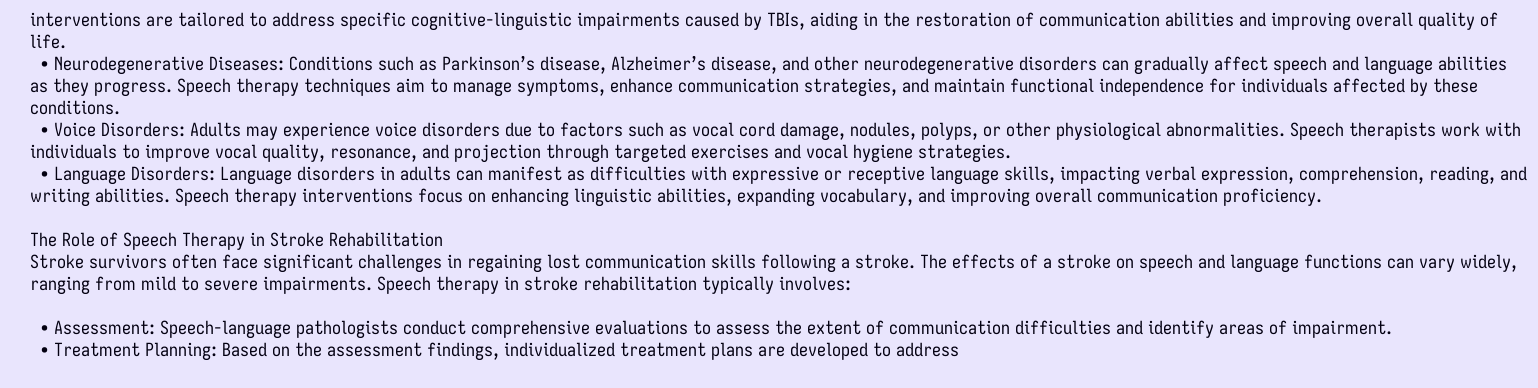interventions are tailored to address specific cognitive-linguistic impairments caused by TBIs, aiding in the restoration of communication abilities and improving overall quality of life.
  • Neurodegenerative Diseases: Conditions such as Parkinson’s disease, Alzheimer’s disease, and other neurodegenerative disorders can gradually affect speech and language abilities as they progress. Speech therapy techniques aim to manage symptoms, enhance communication strategies, and maintain functional independence for individuals affected by these conditions.
  • Voice Disorders: Adults may experience voice disorders due to factors such as vocal cord damage, nodules, polyps, or other physiological abnormalities. Speech therapists work with individuals to improve vocal quality, resonance, and projection through targeted exercises and vocal hygiene strategies.
  • Language Disorders: Language disorders in adults can manifest as difficulties with expressive or receptive language skills, impacting verbal expression, comprehension, reading, and writing abilities. Speech therapy interventions focus on enhancing linguistic abilities, expanding vocabulary, and improving overall communication proficiency.

The Role of Speech Therapy in Stroke Rehabilitation
Stroke survivors often face significant challenges in regaining lost communication skills following a stroke. The effects of a stroke on speech and language functions can vary widely, ranging from mild to severe impairments. Speech therapy in stroke rehabilitation typically involves:

  • Assessment: Speech-language pathologists conduct comprehensive evaluations to assess the extent of communication difficulties and identify areas of impairment.
  • Treatment Planning: Based on the assessment findings, individualized treatment plans are developed to address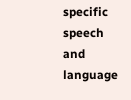specific speech and language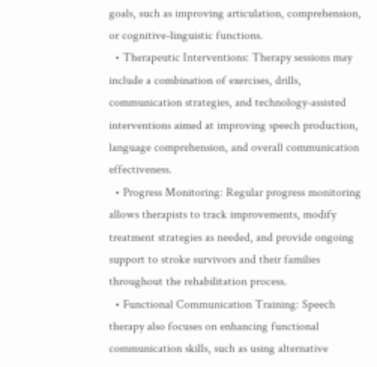goals, such as improving articulation, comprehension, or cognitive-linguistic functions.
  • Therapeutic Interventions: Therapy sessions may include a combination of exercises, drills, communication strategies, and technology-assisted interventions aimed at improving speech production, language comprehension, and overall communication effectiveness.
  • Progress Monitoring: Regular progress monitoring allows therapists to track improvements, modify treatment strategies as needed, and provide ongoing support to stroke survivors and their families throughout the rehabilitation process.
  • Functional Communication Training: Speech therapy also focuses on enhancing functional communication skills, such as using alternative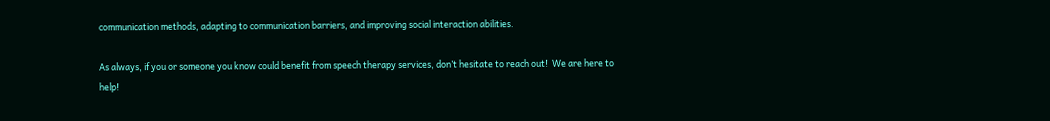communication methods, adapting to communication barriers, and improving social interaction abilities.

As always, if you or someone you know could benefit from speech therapy services, don’t hesitate to reach out!  We are here to help!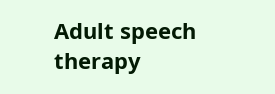Adult speech therapy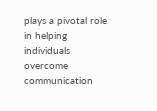plays a pivotal role in helping individuals overcome communication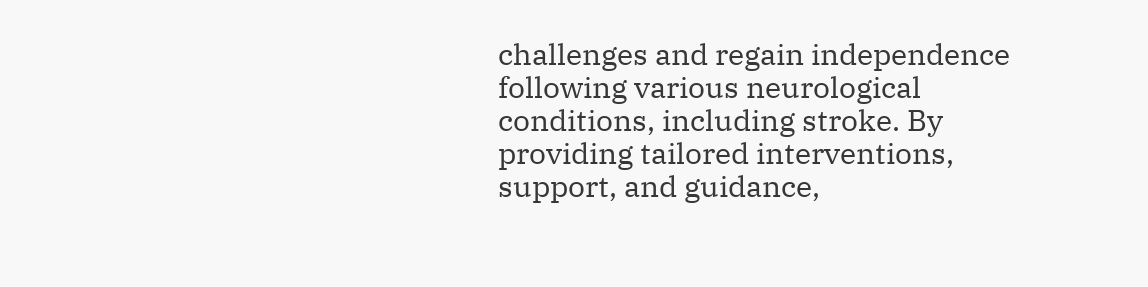challenges and regain independence following various neurological conditions, including stroke. By providing tailored interventions, support, and guidance,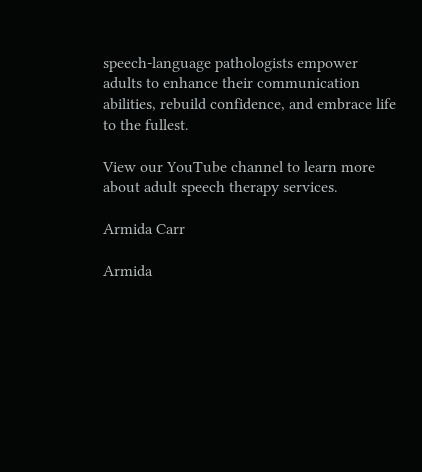speech-language pathologists empower adults to enhance their communication abilities, rebuild confidence, and embrace life to the fullest.

View our YouTube channel to learn more about adult speech therapy services.

Armida Carr

Armida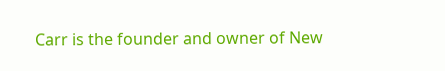Carr is the founder and owner of New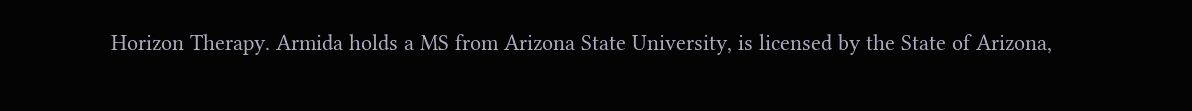Horizon Therapy. Armida holds a MS from Arizona State University, is licensed by the State of Arizona,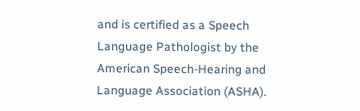and is certified as a Speech Language Pathologist by the American Speech-Hearing and Language Association (ASHA).